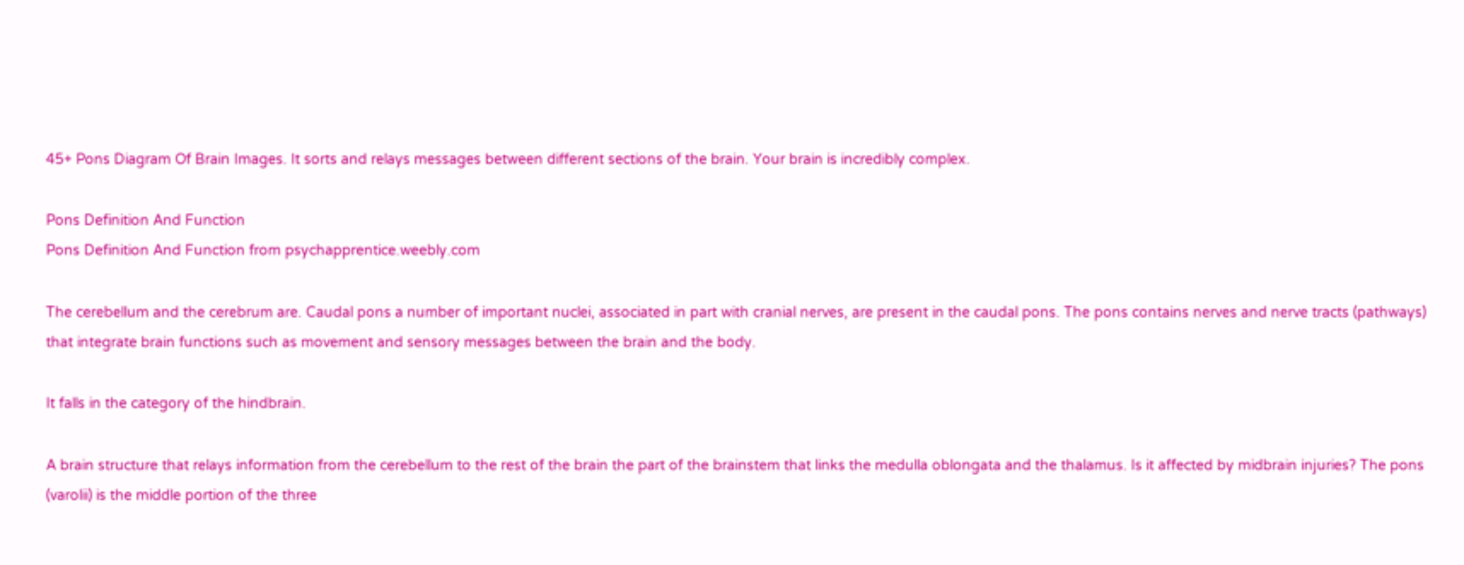45+ Pons Diagram Of Brain Images. It sorts and relays messages between different sections of the brain. Your brain is incredibly complex.

Pons Definition And Function
Pons Definition And Function from psychapprentice.weebly.com

The cerebellum and the cerebrum are. Caudal pons a number of important nuclei, associated in part with cranial nerves, are present in the caudal pons. The pons contains nerves and nerve tracts (pathways) that integrate brain functions such as movement and sensory messages between the brain and the body.

It falls in the category of the hindbrain.

A brain structure that relays information from the cerebellum to the rest of the brain the part of the brainstem that links the medulla oblongata and the thalamus. Is it affected by midbrain injuries? The pons (varolii) is the middle portion of the three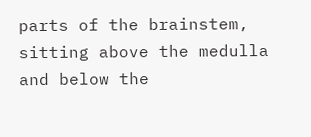parts of the brainstem, sitting above the medulla and below the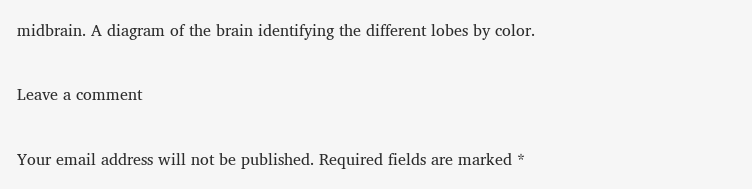midbrain. A diagram of the brain identifying the different lobes by color.

Leave a comment

Your email address will not be published. Required fields are marked *